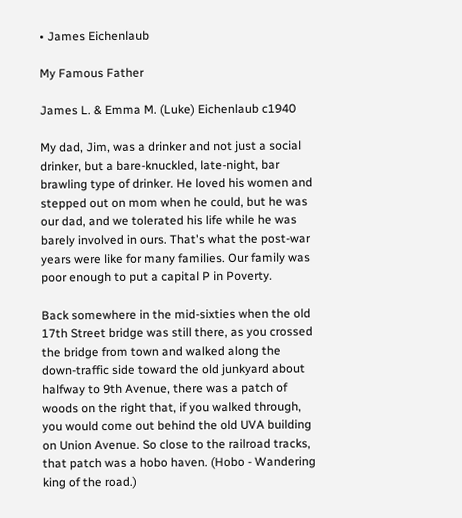• James Eichenlaub

My Famous Father

James L. & Emma M. (Luke) Eichenlaub c1940

My dad, Jim, was a drinker and not just a social drinker, but a bare-knuckled, late-night, bar brawling type of drinker. He loved his women and stepped out on mom when he could, but he was our dad, and we tolerated his life while he was barely involved in ours. That's what the post-war years were like for many families. Our family was poor enough to put a capital P in Poverty.

Back somewhere in the mid-sixties when the old 17th Street bridge was still there, as you crossed the bridge from town and walked along the down-traffic side toward the old junkyard about halfway to 9th Avenue, there was a patch of woods on the right that, if you walked through, you would come out behind the old UVA building on Union Avenue. So close to the railroad tracks, that patch was a hobo haven. (Hobo - Wandering king of the road.)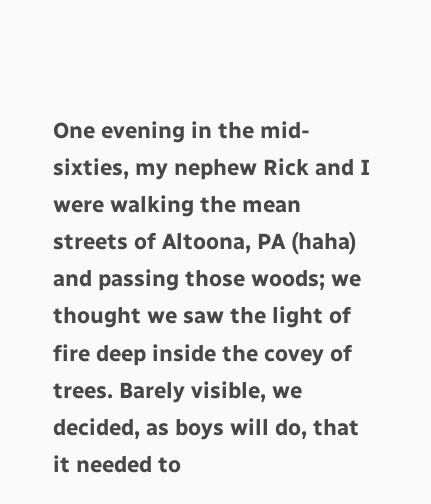One evening in the mid-sixties, my nephew Rick and I were walking the mean streets of Altoona, PA (haha) and passing those woods; we thought we saw the light of fire deep inside the covey of trees. Barely visible, we decided, as boys will do, that it needed to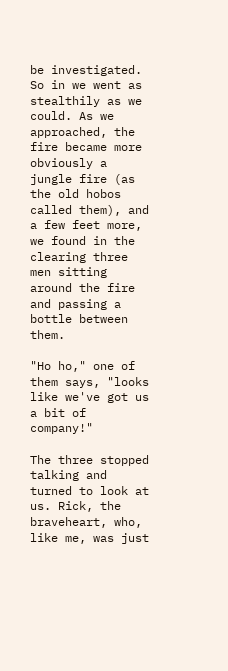be investigated. So in we went as stealthily as we could. As we approached, the fire became more obviously a jungle fire (as the old hobos called them), and a few feet more, we found in the clearing three men sitting around the fire and passing a bottle between them.

"Ho ho," one of them says, "looks like we've got us a bit of company!"

The three stopped talking and turned to look at us. Rick, the braveheart, who, like me, was just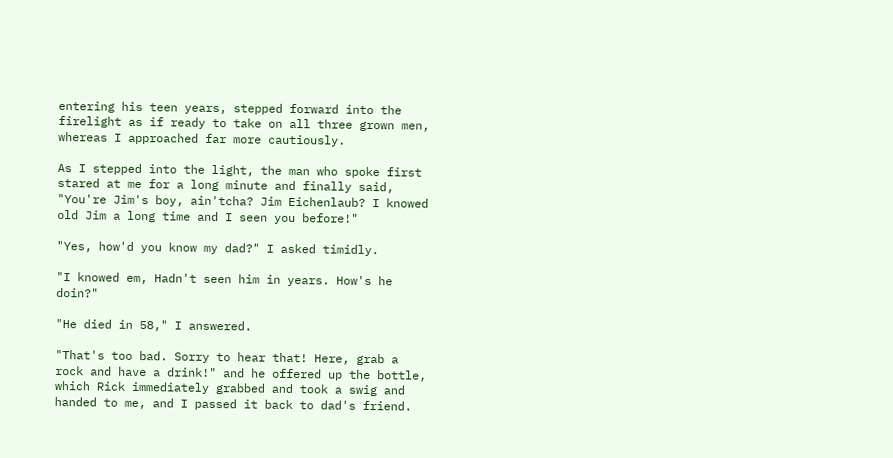entering his teen years, stepped forward into the firelight as if ready to take on all three grown men, whereas I approached far more cautiously.

As I stepped into the light, the man who spoke first stared at me for a long minute and finally said, "You're Jim's boy, ain'tcha? Jim Eichenlaub? I knowed old Jim a long time and I seen you before!"

"Yes, how'd you know my dad?" I asked timidly.

"I knowed em, Hadn't seen him in years. How's he doin?"

"He died in 58," I answered.

"That's too bad. Sorry to hear that! Here, grab a rock and have a drink!" and he offered up the bottle, which Rick immediately grabbed and took a swig and handed to me, and I passed it back to dad's friend.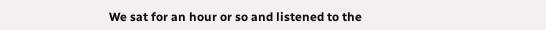We sat for an hour or so and listened to the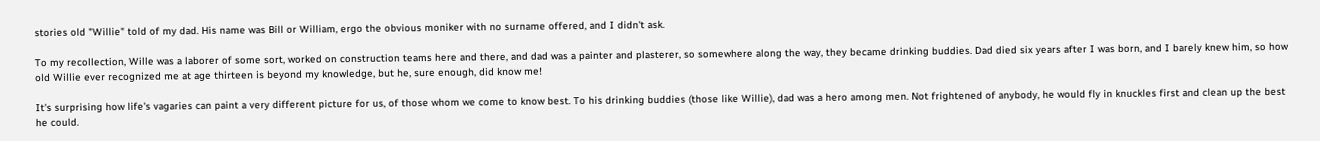stories old "Willie" told of my dad. His name was Bill or William, ergo the obvious moniker with no surname offered, and I didn't ask.

To my recollection, Wille was a laborer of some sort, worked on construction teams here and there, and dad was a painter and plasterer, so somewhere along the way, they became drinking buddies. Dad died six years after I was born, and I barely knew him, so how old Willie ever recognized me at age thirteen is beyond my knowledge, but he, sure enough, did know me!

It's surprising how life's vagaries can paint a very different picture for us, of those whom we come to know best. To his drinking buddies (those like Willie), dad was a hero among men. Not frightened of anybody, he would fly in knuckles first and clean up the best he could.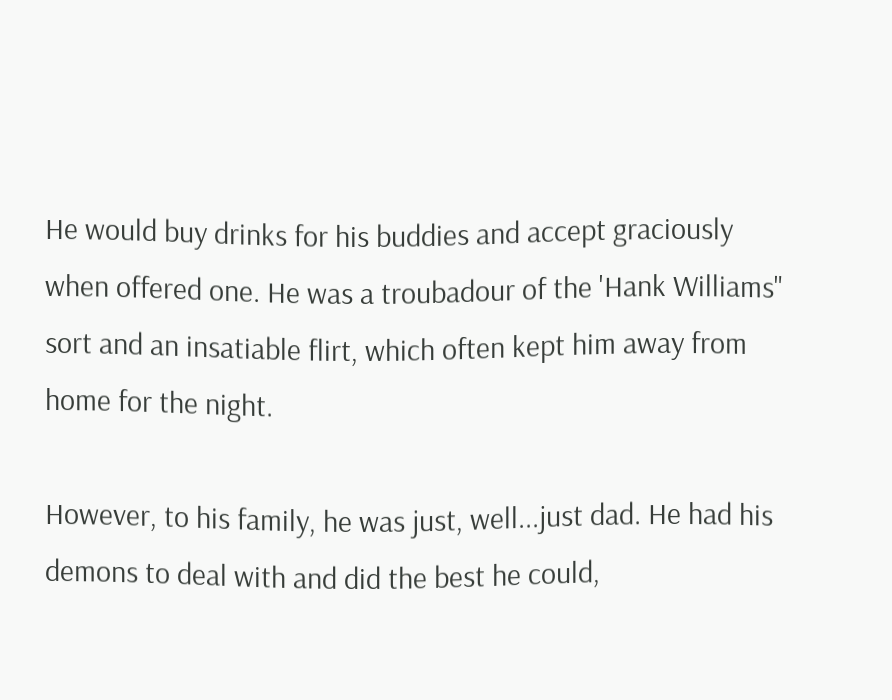He would buy drinks for his buddies and accept graciously when offered one. He was a troubadour of the 'Hank Williams" sort and an insatiable flirt, which often kept him away from home for the night.

However, to his family, he was just, well...just dad. He had his demons to deal with and did the best he could,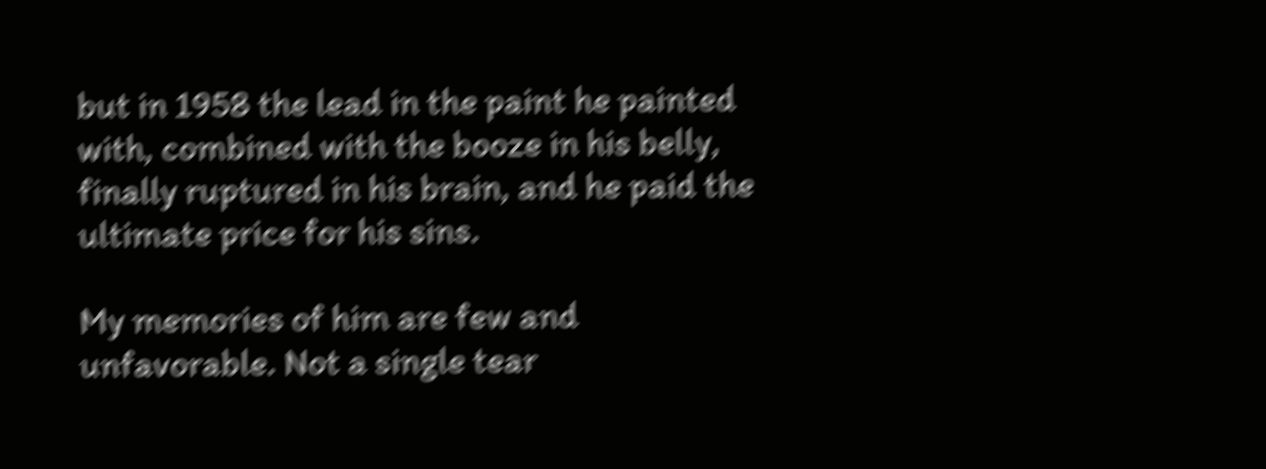but in 1958 the lead in the paint he painted with, combined with the booze in his belly, finally ruptured in his brain, and he paid the ultimate price for his sins.

My memories of him are few and unfavorable. Not a single tear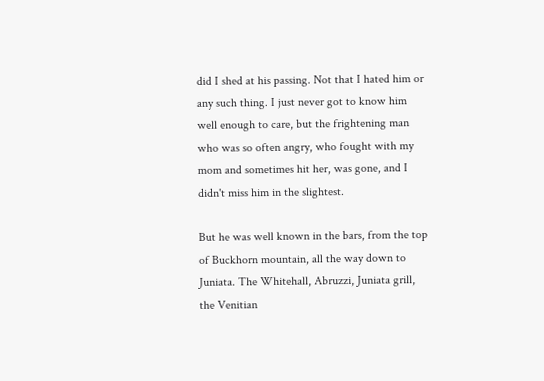did I shed at his passing. Not that I hated him or any such thing. I just never got to know him well enough to care, but the frightening man who was so often angry, who fought with my mom and sometimes hit her, was gone, and I didn't miss him in the slightest.

But he was well known in the bars, from the top of Buckhorn mountain, all the way down to Juniata. The Whitehall, Abruzzi, Juniata grill, the Venitian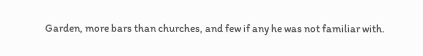Garden, more bars than churches, and few if any he was not familiar with.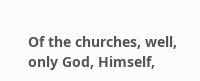Of the churches, well, only God, Himself,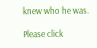knew who he was.

Please click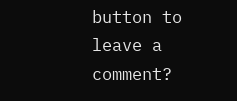button to leave a comment?